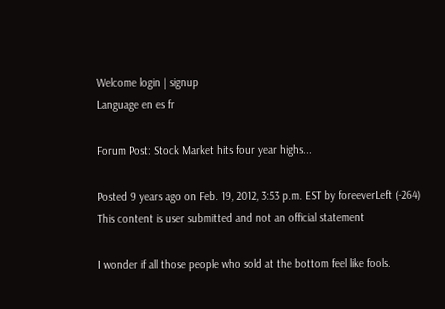Welcome login | signup
Language en es fr

Forum Post: Stock Market hits four year highs...

Posted 9 years ago on Feb. 19, 2012, 3:53 p.m. EST by foreeverLeft (-264)
This content is user submitted and not an official statement

I wonder if all those people who sold at the bottom feel like fools.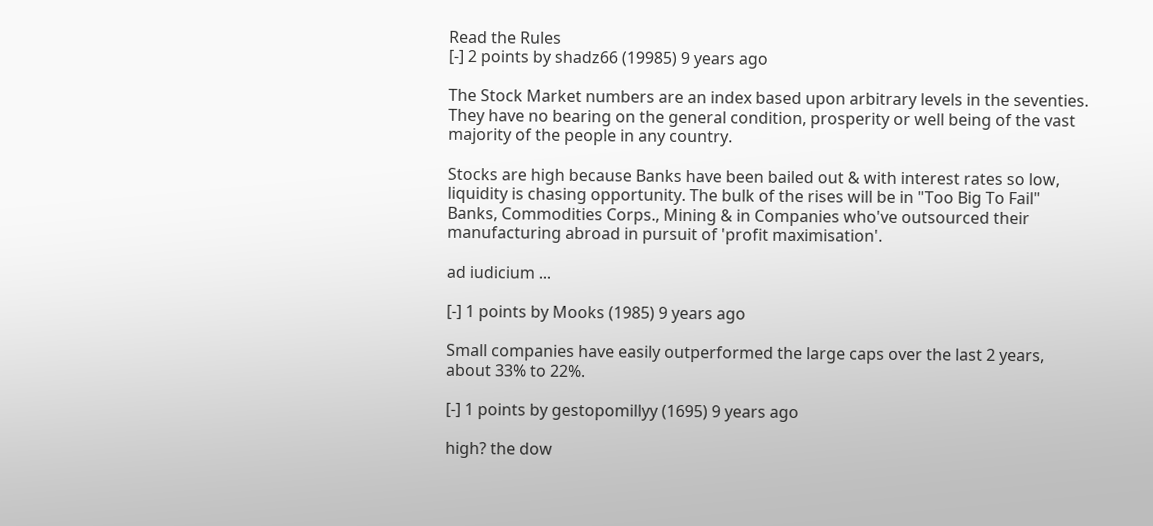Read the Rules
[-] 2 points by shadz66 (19985) 9 years ago

The Stock Market numbers are an index based upon arbitrary levels in the seventies. They have no bearing on the general condition, prosperity or well being of the vast majority of the people in any country.

Stocks are high because Banks have been bailed out & with interest rates so low, liquidity is chasing opportunity. The bulk of the rises will be in "Too Big To Fail" Banks, Commodities Corps., Mining & in Companies who've outsourced their manufacturing abroad in pursuit of 'profit maximisation'.

ad iudicium ...

[-] 1 points by Mooks (1985) 9 years ago

Small companies have easily outperformed the large caps over the last 2 years, about 33% to 22%.

[-] 1 points by gestopomillyy (1695) 9 years ago

high? the dow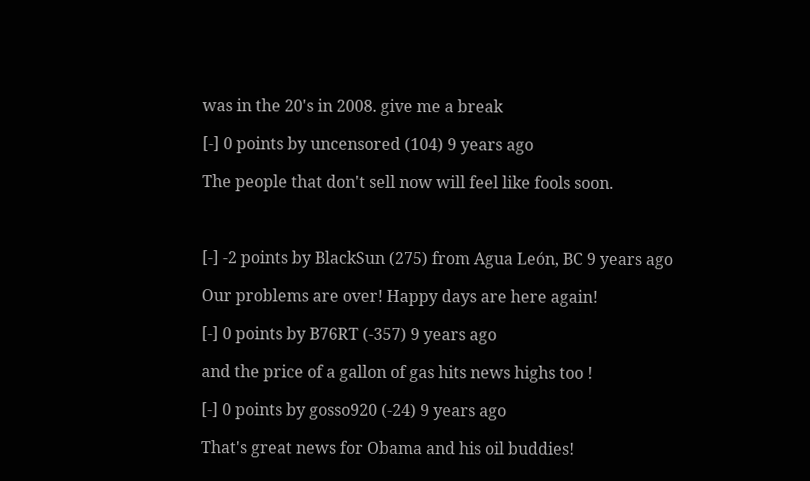was in the 20's in 2008. give me a break

[-] 0 points by uncensored (104) 9 years ago

The people that don't sell now will feel like fools soon.



[-] -2 points by BlackSun (275) from Agua León, BC 9 years ago

Our problems are over! Happy days are here again!

[-] 0 points by B76RT (-357) 9 years ago

and the price of a gallon of gas hits news highs too !

[-] 0 points by gosso920 (-24) 9 years ago

That's great news for Obama and his oil buddies!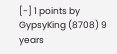[-] 1 points by GypsyKing (8708) 9 years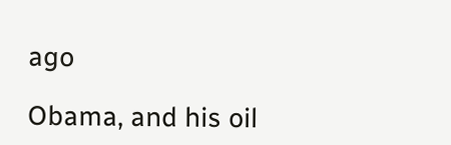ago

Obama, and his oil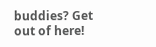buddies? Get out of here!